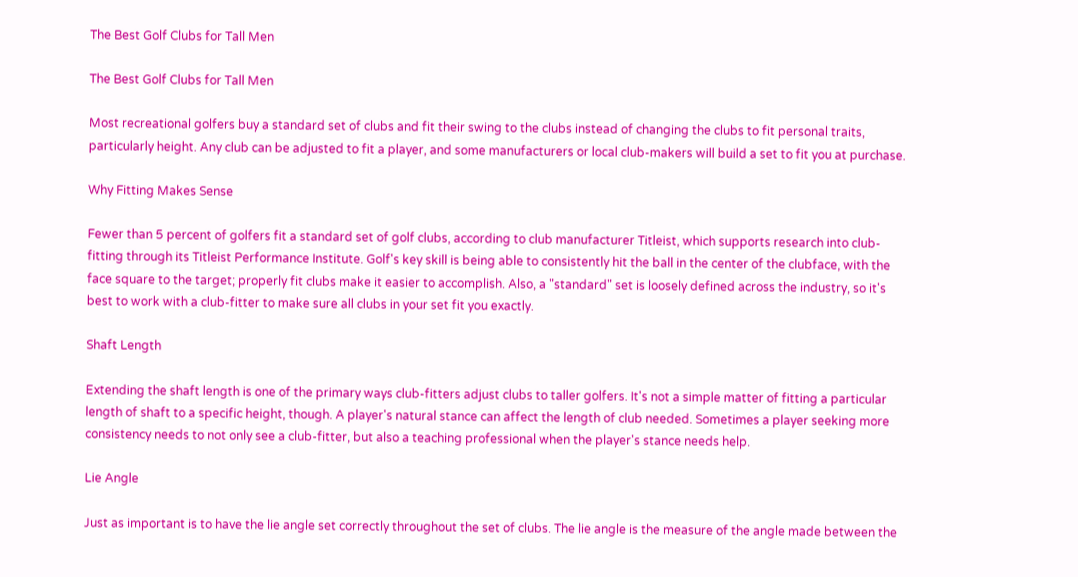The Best Golf Clubs for Tall Men

The Best Golf Clubs for Tall Men

Most recreational golfers buy a standard set of clubs and fit their swing to the clubs instead of changing the clubs to fit personal traits, particularly height. Any club can be adjusted to fit a player, and some manufacturers or local club-makers will build a set to fit you at purchase.

Why Fitting Makes Sense

Fewer than 5 percent of golfers fit a standard set of golf clubs, according to club manufacturer Titleist, which supports research into club-fitting through its Titleist Performance Institute. Golf's key skill is being able to consistently hit the ball in the center of the clubface, with the face square to the target; properly fit clubs make it easier to accomplish. Also, a "standard" set is loosely defined across the industry, so it's best to work with a club-fitter to make sure all clubs in your set fit you exactly.

Shaft Length

Extending the shaft length is one of the primary ways club-fitters adjust clubs to taller golfers. It's not a simple matter of fitting a particular length of shaft to a specific height, though. A player's natural stance can affect the length of club needed. Sometimes a player seeking more consistency needs to not only see a club-fitter, but also a teaching professional when the player's stance needs help.

Lie Angle

Just as important is to have the lie angle set correctly throughout the set of clubs. The lie angle is the measure of the angle made between the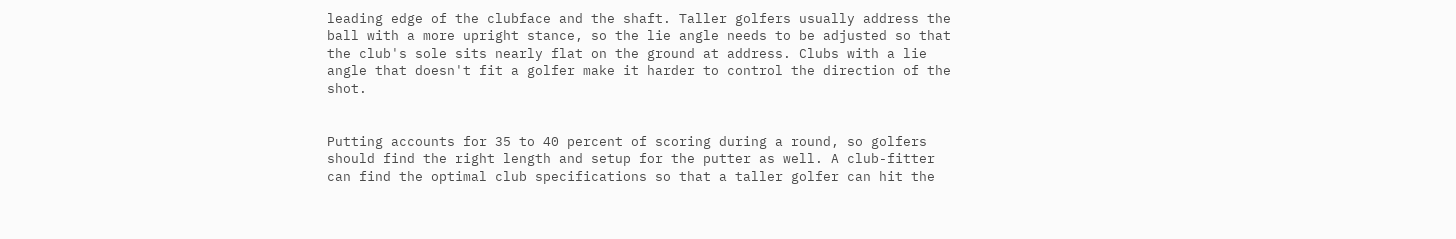leading edge of the clubface and the shaft. Taller golfers usually address the ball with a more upright stance, so the lie angle needs to be adjusted so that the club's sole sits nearly flat on the ground at address. Clubs with a lie angle that doesn't fit a golfer make it harder to control the direction of the shot.


Putting accounts for 35 to 40 percent of scoring during a round, so golfers should find the right length and setup for the putter as well. A club-fitter can find the optimal club specifications so that a taller golfer can hit the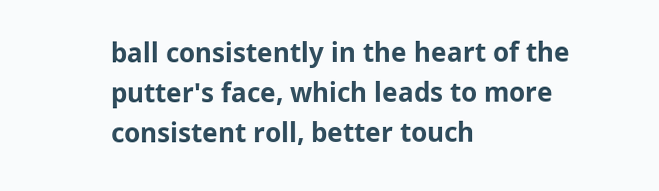ball consistently in the heart of the putter's face, which leads to more consistent roll, better touch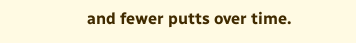and fewer putts over time.